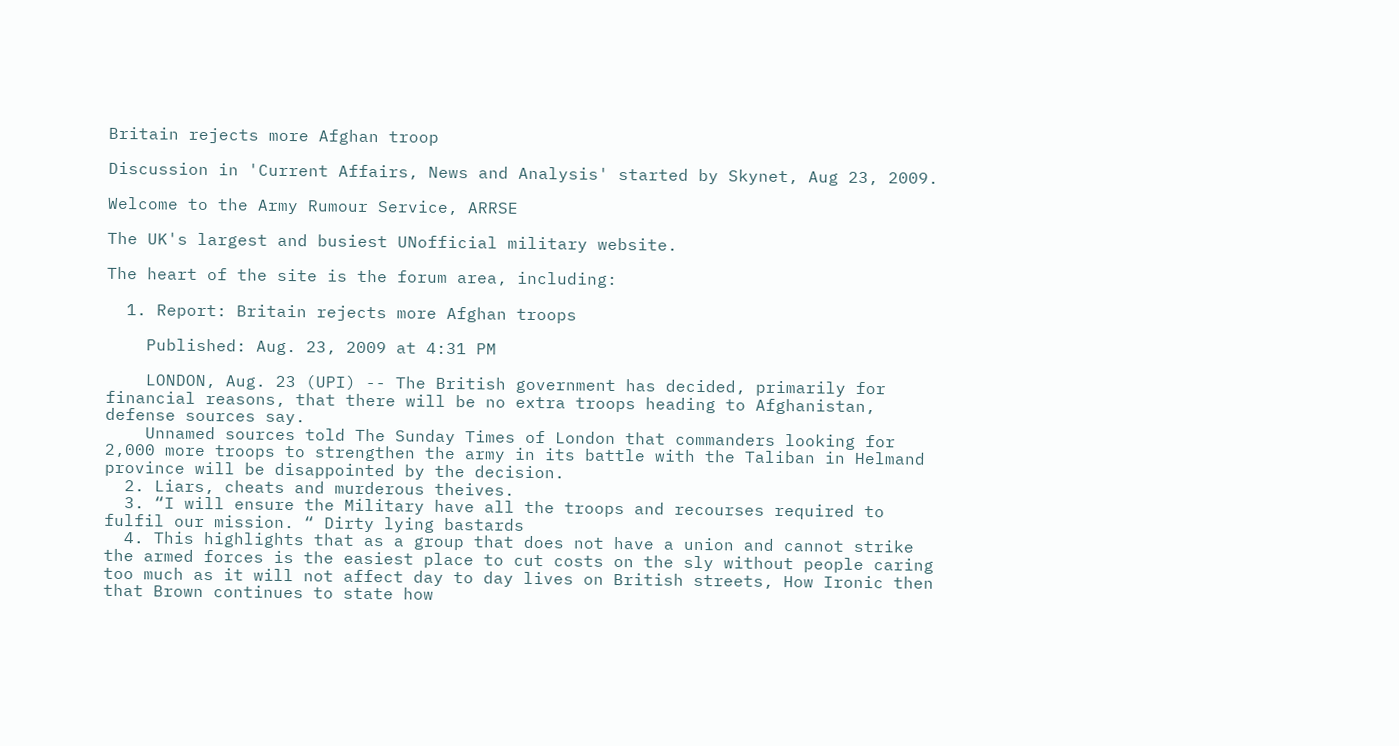Britain rejects more Afghan troop

Discussion in 'Current Affairs, News and Analysis' started by Skynet, Aug 23, 2009.

Welcome to the Army Rumour Service, ARRSE

The UK's largest and busiest UNofficial military website.

The heart of the site is the forum area, including:

  1. Report: Britain rejects more Afghan troops

    Published: Aug. 23, 2009 at 4:31 PM

    LONDON, Aug. 23 (UPI) -- The British government has decided, primarily for financial reasons, that there will be no extra troops heading to Afghanistan, defense sources say.
    Unnamed sources told The Sunday Times of London that commanders looking for 2,000 more troops to strengthen the army in its battle with the Taliban in Helmand province will be disappointed by the decision.
  2. Liars, cheats and murderous theives.
  3. “I will ensure the Military have all the troops and recourses required to fulfil our mission. “ Dirty lying bastards
  4. This highlights that as a group that does not have a union and cannot strike the armed forces is the easiest place to cut costs on the sly without people caring too much as it will not affect day to day lives on British streets, How Ironic then that Brown continues to state how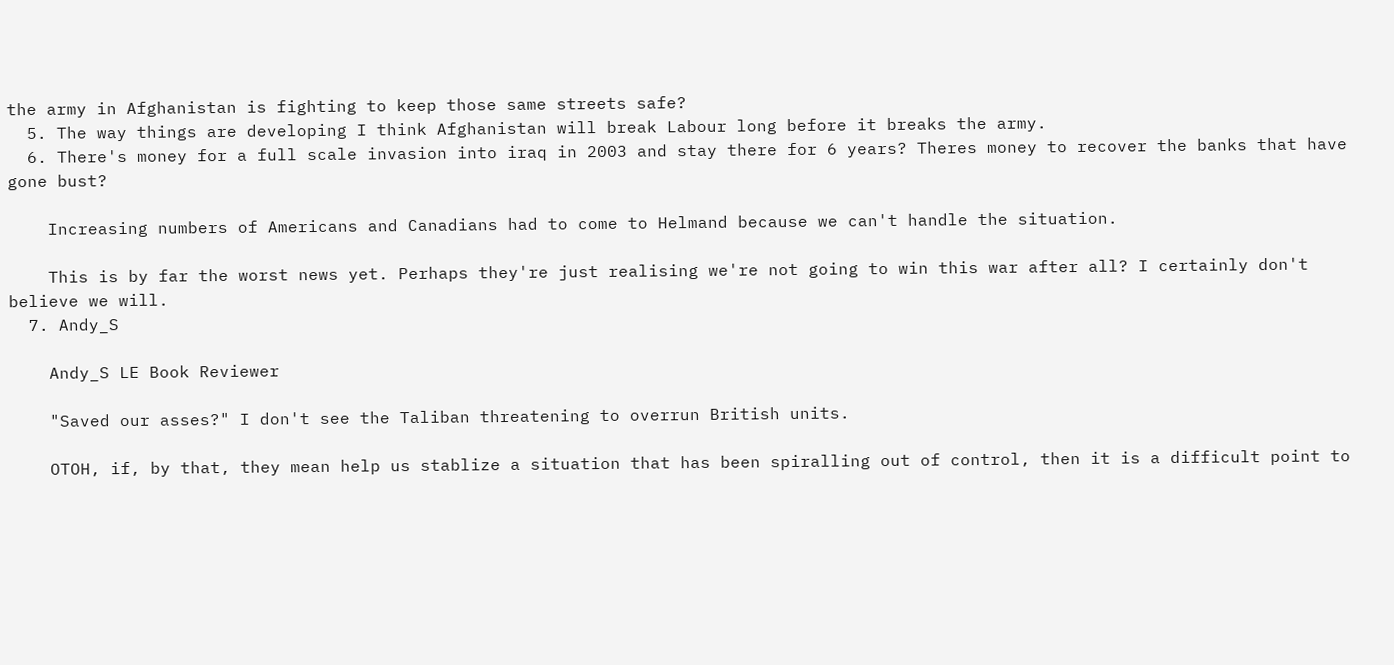the army in Afghanistan is fighting to keep those same streets safe?
  5. The way things are developing I think Afghanistan will break Labour long before it breaks the army.
  6. There's money for a full scale invasion into iraq in 2003 and stay there for 6 years? Theres money to recover the banks that have gone bust?

    Increasing numbers of Americans and Canadians had to come to Helmand because we can't handle the situation.

    This is by far the worst news yet. Perhaps they're just realising we're not going to win this war after all? I certainly don't believe we will.
  7. Andy_S

    Andy_S LE Book Reviewer

    "Saved our asses?" I don't see the Taliban threatening to overrun British units.

    OTOH, if, by that, they mean help us stablize a situation that has been spiralling out of control, then it is a difficult point to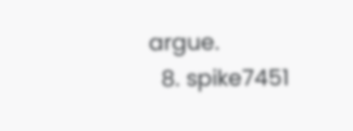argue.
  8. spike7451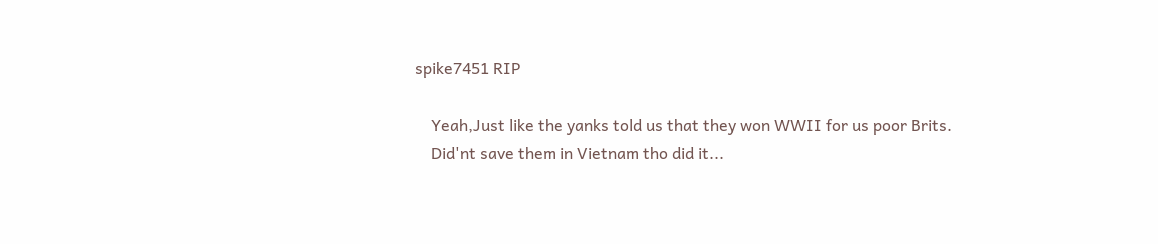spike7451 RIP

    Yeah,Just like the yanks told us that they won WWII for us poor Brits.
    Did'nt save them in Vietnam tho did it...